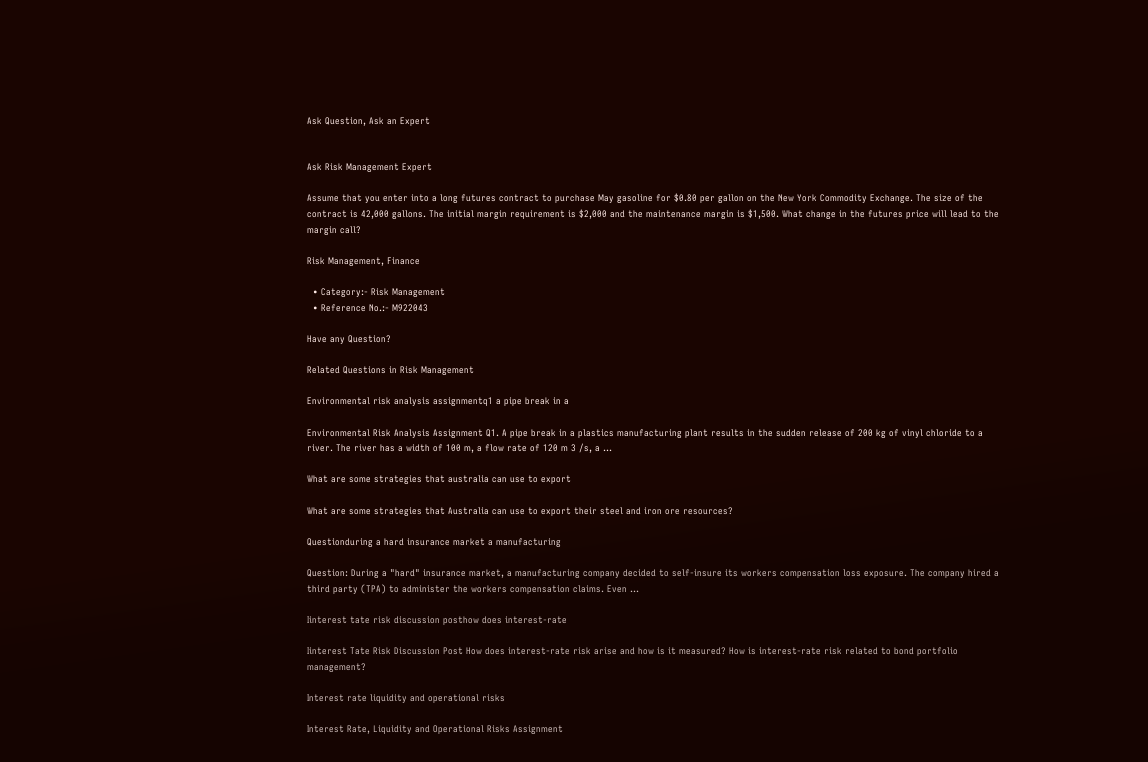Ask Question, Ask an Expert


Ask Risk Management Expert

Assume that you enter into a long futures contract to purchase May gasoline for $0.80 per gallon on the New York Commodity Exchange. The size of the contract is 42,000 gallons. The initial margin requirement is $2,000 and the maintenance margin is $1,500. What change in the futures price will lead to the margin call?

Risk Management, Finance

  • Category:- Risk Management
  • Reference No.:- M922043

Have any Question?

Related Questions in Risk Management

Environmental risk analysis assignmentq1 a pipe break in a

Environmental Risk Analysis Assignment Q1. A pipe break in a plastics manufacturing plant results in the sudden release of 200 kg of vinyl chloride to a river. The river has a width of 100 m, a flow rate of 120 m 3 /s, a ...

What are some strategies that australia can use to export

What are some strategies that Australia can use to export their steel and iron ore resources?

Questionduring a hard insurance market a manufacturing

Question: During a "hard" insurance market, a manufacturing company decided to self-insure its workers compensation loss exposure. The company hired a third party (TPA) to administer the workers compensation claims. Even ...

Iinterest tate risk discussion posthow does interest-rate

Iinterest Tate Risk Discussion Post How does interest-rate risk arise and how is it measured? How is interest-rate risk related to bond portfolio management?

Interest rate liquidity and operational risks

Interest Rate, Liquidity and Operational Risks Assignment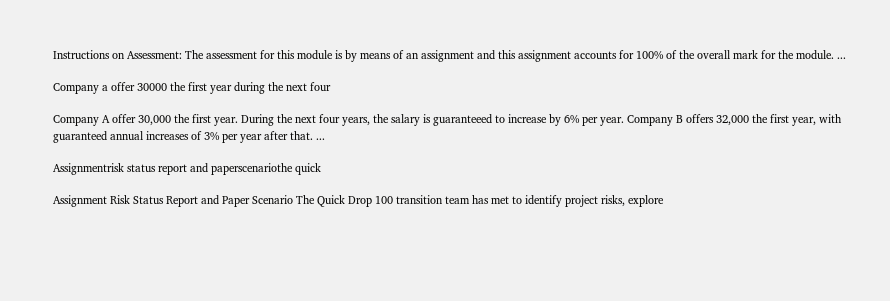Instructions on Assessment: The assessment for this module is by means of an assignment and this assignment accounts for 100% of the overall mark for the module. ...

Company a offer 30000 the first year during the next four

Company A offer 30,000 the first year. During the next four years, the salary is guaranteeed to increase by 6% per year. Company B offers 32,000 the first year, with guaranteed annual increases of 3% per year after that. ...

Assignmentrisk status report and paperscenariothe quick

Assignment Risk Status Report and Paper Scenario The Quick Drop 100 transition team has met to identify project risks, explore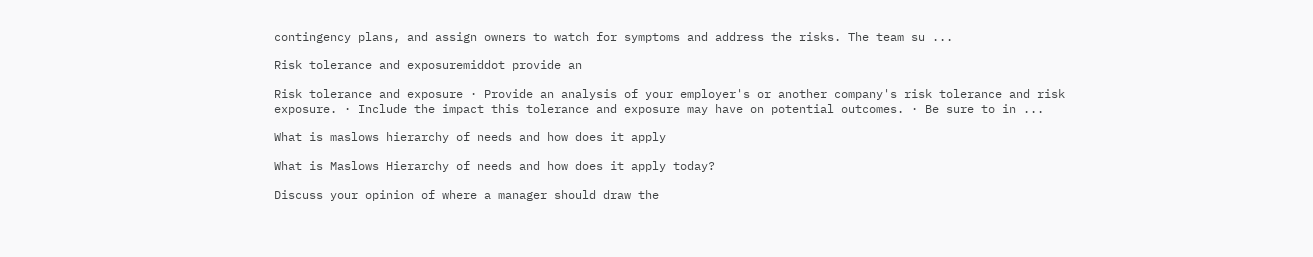contingency plans, and assign owners to watch for symptoms and address the risks. The team su ...

Risk tolerance and exposuremiddot provide an

Risk tolerance and exposure · Provide an analysis of your employer's or another company's risk tolerance and risk exposure. · Include the impact this tolerance and exposure may have on potential outcomes. · Be sure to in ...

What is maslows hierarchy of needs and how does it apply

What is Maslows Hierarchy of needs and how does it apply today?

Discuss your opinion of where a manager should draw the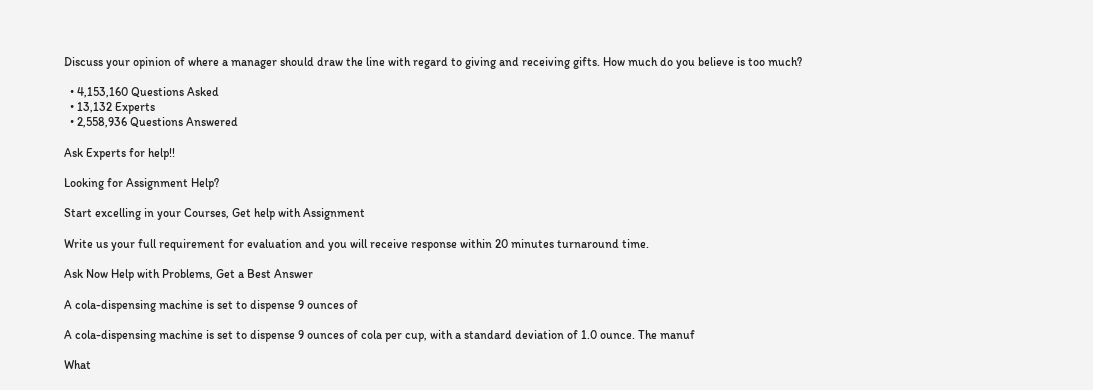Discuss your opinion of where a manager should draw the line with regard to giving and receiving gifts. How much do you believe is too much?

  • 4,153,160 Questions Asked
  • 13,132 Experts
  • 2,558,936 Questions Answered

Ask Experts for help!!

Looking for Assignment Help?

Start excelling in your Courses, Get help with Assignment

Write us your full requirement for evaluation and you will receive response within 20 minutes turnaround time.

Ask Now Help with Problems, Get a Best Answer

A cola-dispensing machine is set to dispense 9 ounces of

A cola-dispensing machine is set to dispense 9 ounces of cola per cup, with a standard deviation of 1.0 ounce. The manuf

What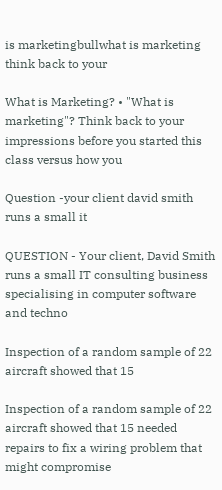is marketingbullwhat is marketing think back to your

What is Marketing? • "What is marketing"? Think back to your impressions before you started this class versus how you

Question -your client david smith runs a small it

QUESTION - Your client, David Smith runs a small IT consulting business specialising in computer software and techno

Inspection of a random sample of 22 aircraft showed that 15

Inspection of a random sample of 22 aircraft showed that 15 needed repairs to fix a wiring problem that might compromise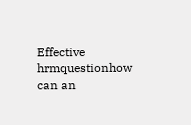Effective hrmquestionhow can an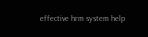effective hrm system help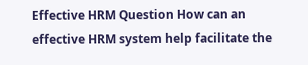Effective HRM Question How can an effective HRM system help facilitate the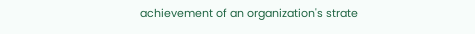achievement of an organization's strate